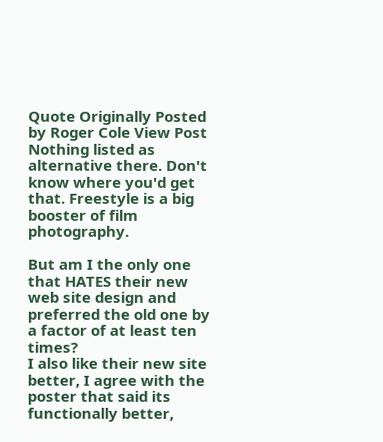Quote Originally Posted by Roger Cole View Post
Nothing listed as alternative there. Don't know where you'd get that. Freestyle is a big booster of film photography.

But am I the only one that HATES their new web site design and preferred the old one by a factor of at least ten times?
I also like their new site better, I agree with the poster that said its functionally better,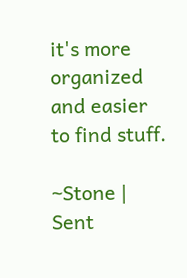it's more organized and easier to find stuff.

~Stone | Sent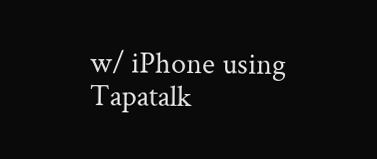w/ iPhone using Tapatalk